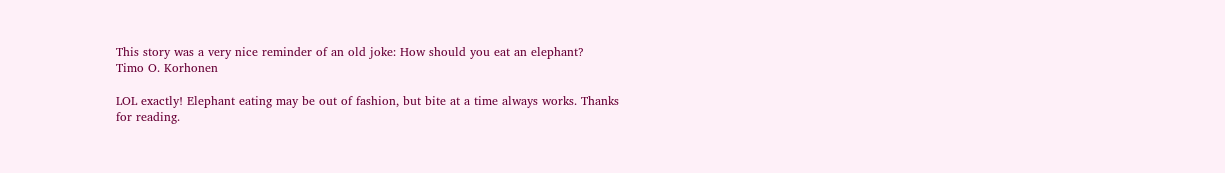This story was a very nice reminder of an old joke: How should you eat an elephant?
Timo O. Korhonen

LOL exactly! Elephant eating may be out of fashion, but bite at a time always works. Thanks for reading.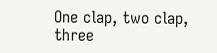One clap, two clap, three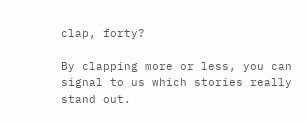clap, forty?

By clapping more or less, you can signal to us which stories really stand out.